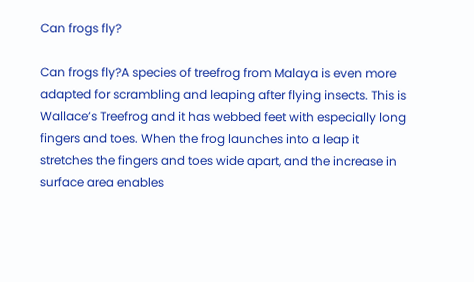Can frogs fly?

Can frogs fly?A species of treefrog from Malaya is even more adapted for scrambling and leaping after flying insects. This is Wallace’s Treefrog and it has webbed feet with especially long fingers and toes. When the frog launches into a leap it stretches the fingers and toes wide apart, and the increase in surface area enables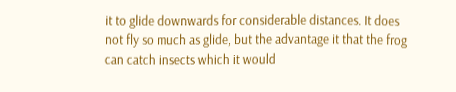it to glide downwards for considerable distances. It does not fly so much as glide, but the advantage it that the frog can catch insects which it would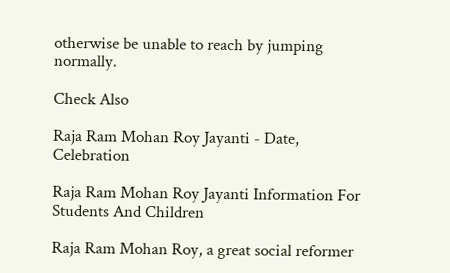otherwise be unable to reach by jumping normally.

Check Also

Raja Ram Mohan Roy Jayanti - Date, Celebration

Raja Ram Mohan Roy Jayanti Information For Students And Children

Raja Ram Mohan Roy, a great social reformer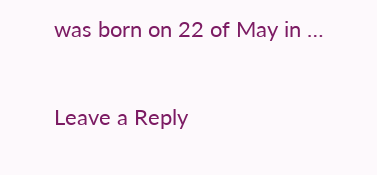was born on 22 of May in …

Leave a Reply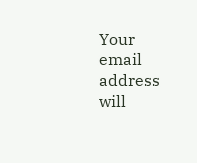Your email address will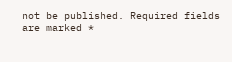not be published. Required fields are marked *